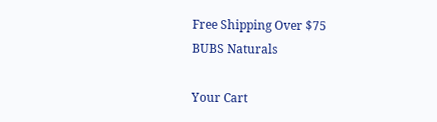Free Shipping Over $75
BUBS Naturals

Your Cart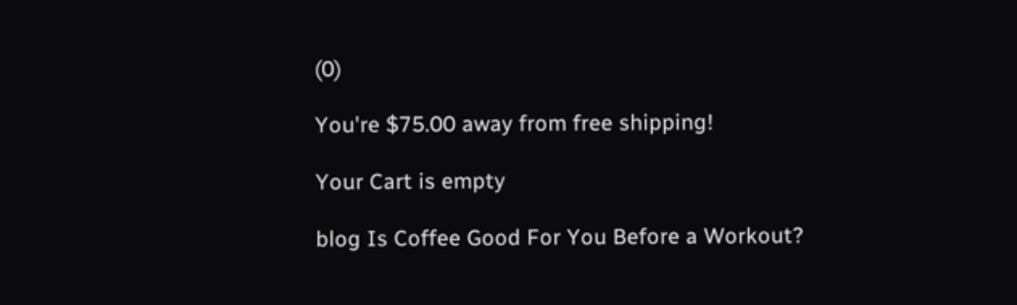(0)

You're $75.00 away from free shipping!

Your Cart is empty

blog Is Coffee Good For You Before a Workout?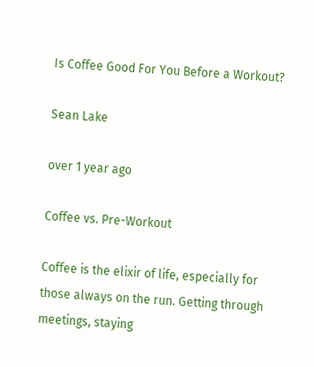Is Coffee Good For You Before a Workout?

Sean Lake

over 1 year ago

Coffee vs. Pre-Workout

Coffee is the elixir of life, especially for those always on the run. Getting through meetings, staying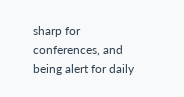sharp for conferences, and being alert for daily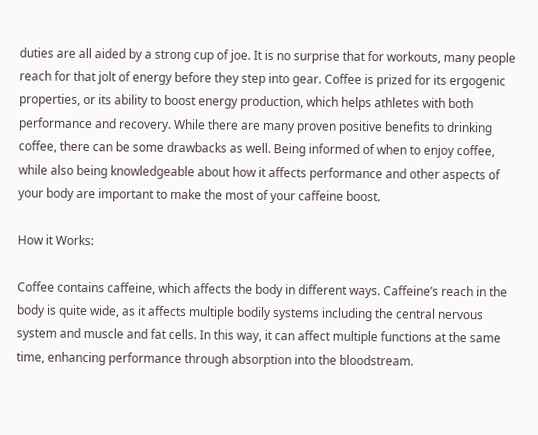duties are all aided by a strong cup of joe. It is no surprise that for workouts, many people reach for that jolt of energy before they step into gear. Coffee is prized for its ergogenic properties, or its ability to boost energy production, which helps athletes with both performance and recovery. While there are many proven positive benefits to drinking coffee, there can be some drawbacks as well. Being informed of when to enjoy coffee, while also being knowledgeable about how it affects performance and other aspects of your body are important to make the most of your caffeine boost.

How it Works:

Coffee contains caffeine, which affects the body in different ways. Caffeine’s reach in the body is quite wide, as it affects multiple bodily systems including the central nervous system and muscle and fat cells. In this way, it can affect multiple functions at the same time, enhancing performance through absorption into the bloodstream.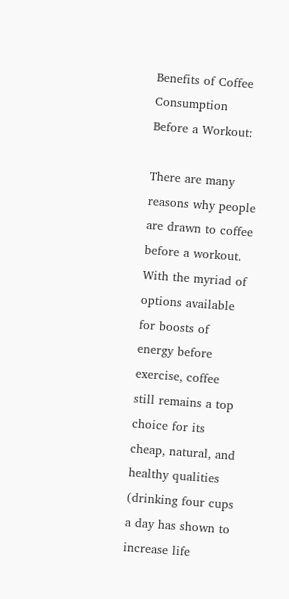Benefits of Coffee Consumption Before a Workout:

There are many reasons why people are drawn to coffee before a workout. With the myriad of options available for boosts of energy before exercise, coffee still remains a top choice for its cheap, natural, and healthy qualities (drinking four cups a day has shown to increase life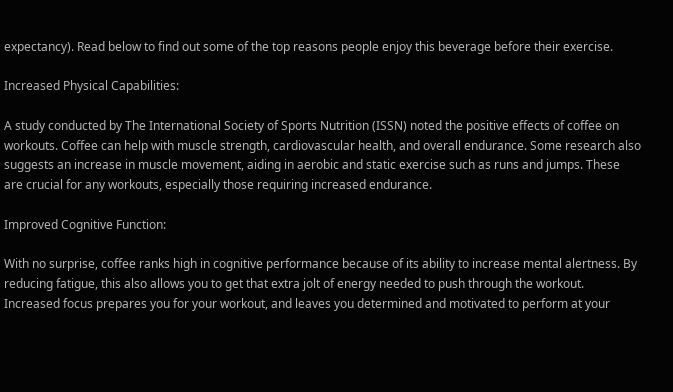expectancy). Read below to find out some of the top reasons people enjoy this beverage before their exercise.

Increased Physical Capabilities:

A study conducted by The International Society of Sports Nutrition (ISSN) noted the positive effects of coffee on workouts. Coffee can help with muscle strength, cardiovascular health, and overall endurance. Some research also suggests an increase in muscle movement, aiding in aerobic and static exercise such as runs and jumps. These are crucial for any workouts, especially those requiring increased endurance.

Improved Cognitive Function:

With no surprise, coffee ranks high in cognitive performance because of its ability to increase mental alertness. By reducing fatigue, this also allows you to get that extra jolt of energy needed to push through the workout. Increased focus prepares you for your workout, and leaves you determined and motivated to perform at your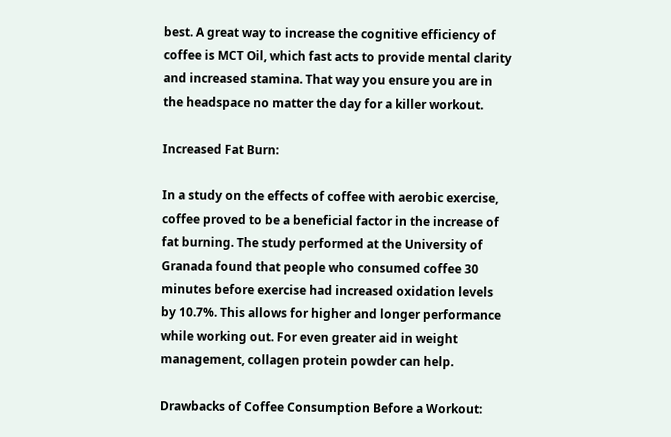best. A great way to increase the cognitive efficiency of coffee is MCT Oil, which fast acts to provide mental clarity and increased stamina. That way you ensure you are in the headspace no matter the day for a killer workout.

Increased Fat Burn:

In a study on the effects of coffee with aerobic exercise, coffee proved to be a beneficial factor in the increase of fat burning. The study performed at the University of Granada found that people who consumed coffee 30 minutes before exercise had increased oxidation levels by 10.7%. This allows for higher and longer performance while working out. For even greater aid in weight management, collagen protein powder can help.

Drawbacks of Coffee Consumption Before a Workout: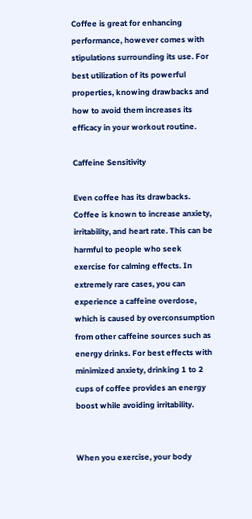Coffee is great for enhancing performance, however comes with stipulations surrounding its use. For best utilization of its powerful properties, knowing drawbacks and how to avoid them increases its efficacy in your workout routine.

Caffeine Sensitivity

Even coffee has its drawbacks. Coffee is known to increase anxiety, irritability, and heart rate. This can be harmful to people who seek exercise for calming effects. In extremely rare cases, you can experience a caffeine overdose, which is caused by overconsumption from other caffeine sources such as energy drinks. For best effects with minimized anxiety, drinking 1 to 2 cups of coffee provides an energy boost while avoiding irritability.


When you exercise, your body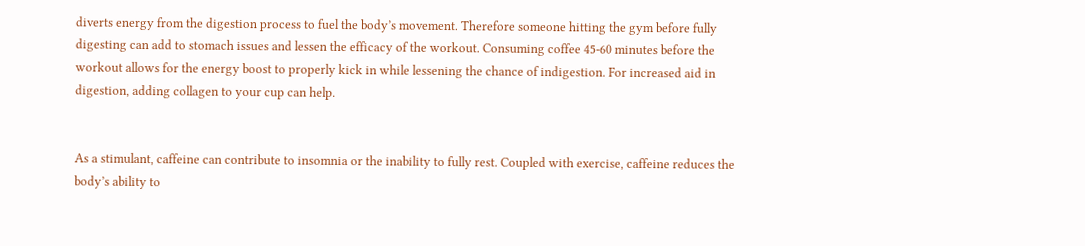diverts energy from the digestion process to fuel the body’s movement. Therefore someone hitting the gym before fully digesting can add to stomach issues and lessen the efficacy of the workout. Consuming coffee 45-60 minutes before the workout allows for the energy boost to properly kick in while lessening the chance of indigestion. For increased aid in digestion, adding collagen to your cup can help.


As a stimulant, caffeine can contribute to insomnia or the inability to fully rest. Coupled with exercise, caffeine reduces the body’s ability to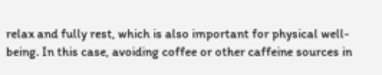relax and fully rest, which is also important for physical well-being. In this case, avoiding coffee or other caffeine sources in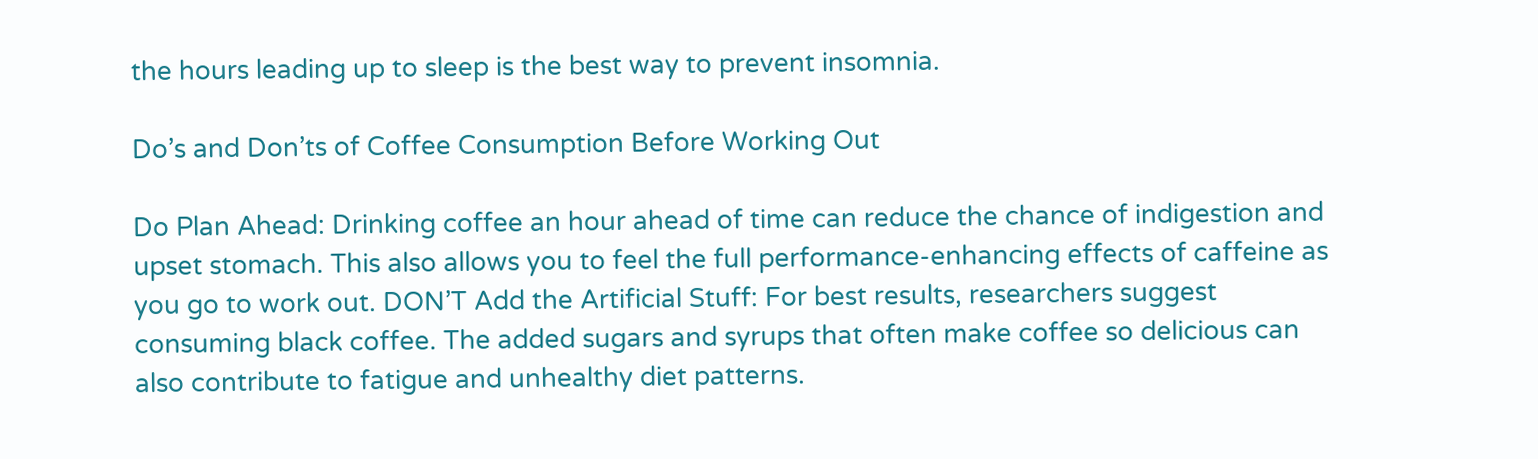the hours leading up to sleep is the best way to prevent insomnia.

Do’s and Don’ts of Coffee Consumption Before Working Out

Do Plan Ahead: Drinking coffee an hour ahead of time can reduce the chance of indigestion and upset stomach. This also allows you to feel the full performance-enhancing effects of caffeine as you go to work out. DON’T Add the Artificial Stuff: For best results, researchers suggest consuming black coffee. The added sugars and syrups that often make coffee so delicious can also contribute to fatigue and unhealthy diet patterns.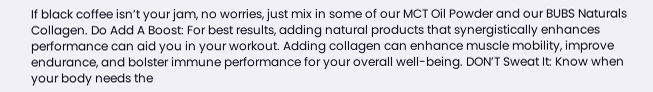If black coffee isn’t your jam, no worries, just mix in some of our MCT Oil Powder and our BUBS Naturals Collagen. Do Add A Boost: For best results, adding natural products that synergistically enhances performance can aid you in your workout. Adding collagen can enhance muscle mobility, improve endurance, and bolster immune performance for your overall well-being. DON’T Sweat It: Know when your body needs the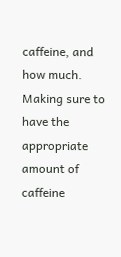caffeine, and how much. Making sure to have the appropriate amount of caffeine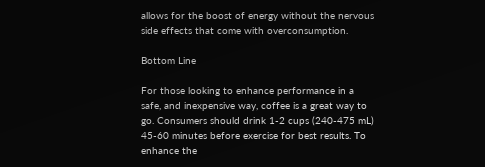allows for the boost of energy without the nervous side effects that come with overconsumption.

Bottom Line

For those looking to enhance performance in a safe, and inexpensive way, coffee is a great way to go. Consumers should drink 1-2 cups (240-475 mL) 45-60 minutes before exercise for best results. To enhance the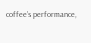coffee’s performance,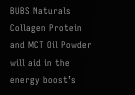BUBS Naturals Collagen Protein and MCT Oil Powder will aid in the energy boost’s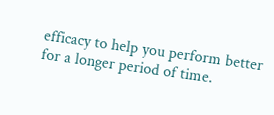efficacy to help you perform better for a longer period of time.